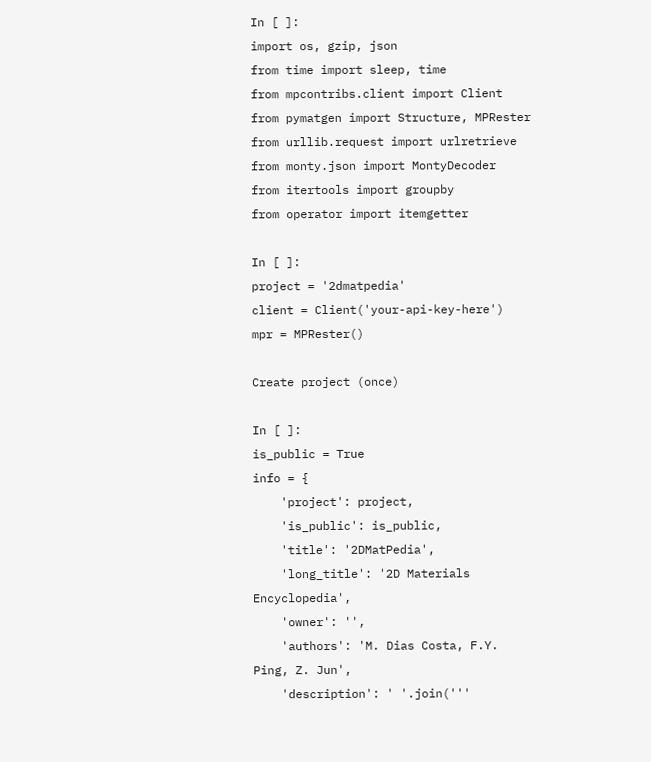In [ ]:
import os, gzip, json
from time import sleep, time
from mpcontribs.client import Client
from pymatgen import Structure, MPRester
from urllib.request import urlretrieve
from monty.json import MontyDecoder
from itertools import groupby
from operator import itemgetter

In [ ]:
project = '2dmatpedia'
client = Client('your-api-key-here')
mpr = MPRester()

Create project (once)

In [ ]:
is_public = True
info = {
    'project': project,
    'is_public': is_public,
    'title': '2DMatPedia',
    'long_title': '2D Materials Encyclopedia',
    'owner': '',
    'authors': 'M. Dias Costa, F.Y. Ping, Z. Jun',
    'description': ' '.join('''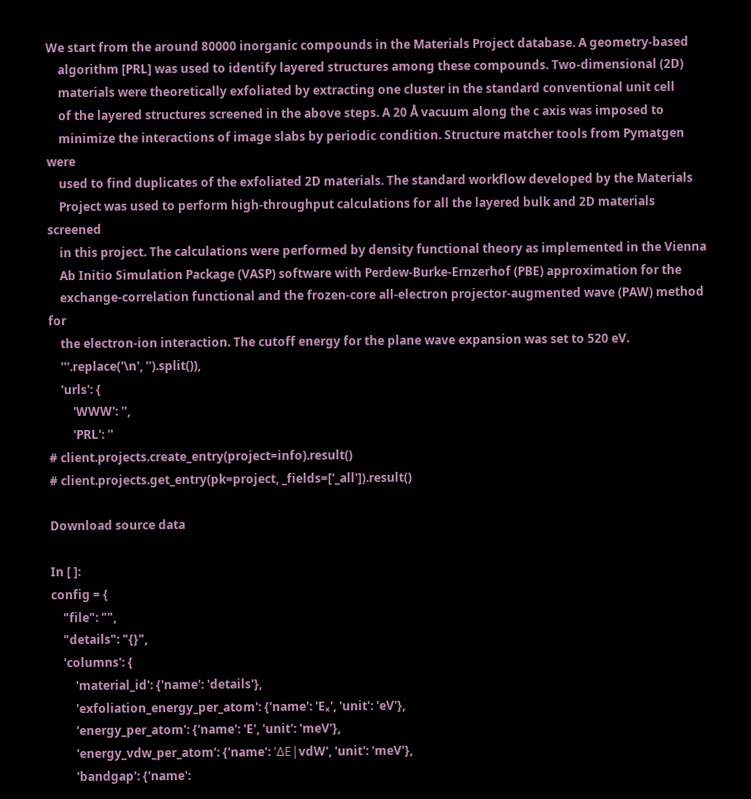We start from the around 80000 inorganic compounds in the Materials Project database. A geometry-based
    algorithm [PRL] was used to identify layered structures among these compounds. Two-dimensional (2D)
    materials were theoretically exfoliated by extracting one cluster in the standard conventional unit cell
    of the layered structures screened in the above steps. A 20 Å vacuum along the c axis was imposed to
    minimize the interactions of image slabs by periodic condition. Structure matcher tools from Pymatgen were
    used to find duplicates of the exfoliated 2D materials. The standard workflow developed by the Materials
    Project was used to perform high-throughput calculations for all the layered bulk and 2D materials screened
    in this project. The calculations were performed by density functional theory as implemented in the Vienna
    Ab Initio Simulation Package (VASP) software with Perdew-Burke-Ernzerhof (PBE) approximation for the
    exchange-correlation functional and the frozen-core all-electron projector-augmented wave (PAW) method for
    the electron-ion interaction. The cutoff energy for the plane wave expansion was set to 520 eV.
    '''.replace('\n', '').split()),
    'urls': {
        'WWW': '',
        'PRL': ''
# client.projects.create_entry(project=info).result()
# client.projects.get_entry(pk=project, _fields=['_all']).result()

Download source data

In [ ]:
config = {
    "file": "",
    "details": "{}",
    'columns': {
        'material_id': {'name': 'details'},
        'exfoliation_energy_per_atom': {'name': 'Eₓ', 'unit': 'eV'},
        'energy_per_atom': {'name': 'E', 'unit': 'meV'},
        'energy_vdw_per_atom': {'name': 'ΔE|vdW', 'unit': 'meV'},
        'bandgap': {'name':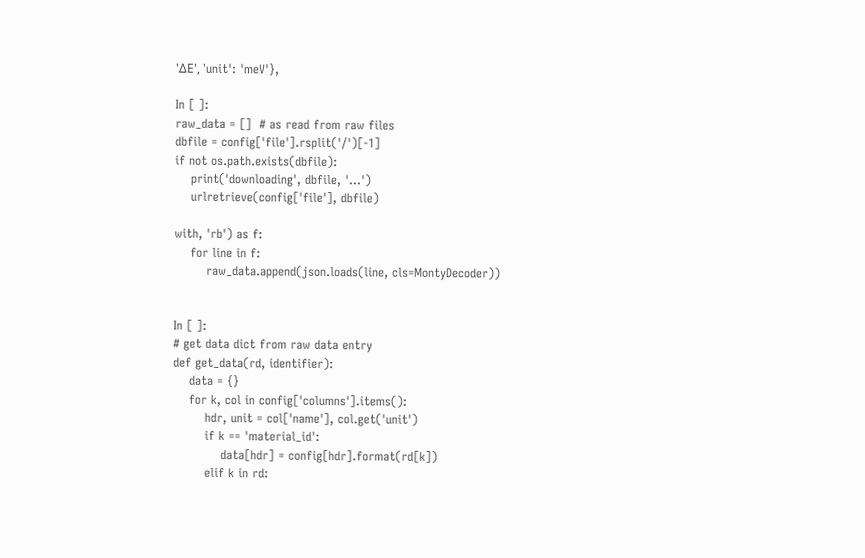'ΔE', 'unit': 'meV'},

In [ ]:
raw_data = []  # as read from raw files
dbfile = config['file'].rsplit('/')[-1]
if not os.path.exists(dbfile):
    print('downloading', dbfile, '...')
    urlretrieve(config['file'], dbfile)

with, 'rb') as f:
    for line in f:
        raw_data.append(json.loads(line, cls=MontyDecoder))


In [ ]:
# get data dict from raw data entry
def get_data(rd, identifier):
    data = {}
    for k, col in config['columns'].items():
        hdr, unit = col['name'], col.get('unit')
        if k == 'material_id':
            data[hdr] = config[hdr].format(rd[k])
        elif k in rd: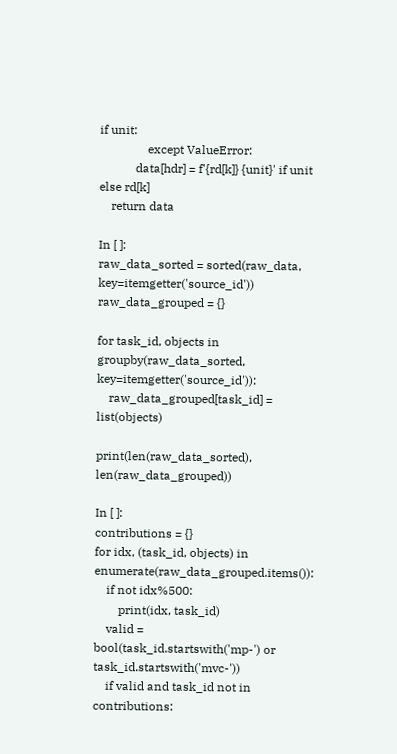if unit:
                except ValueError:
            data[hdr] = f'{rd[k]} {unit}' if unit else rd[k]
    return data

In [ ]:
raw_data_sorted = sorted(raw_data, key=itemgetter('source_id'))
raw_data_grouped = {}

for task_id, objects in groupby(raw_data_sorted, key=itemgetter('source_id')):
    raw_data_grouped[task_id] = list(objects)

print(len(raw_data_sorted), len(raw_data_grouped))

In [ ]:
contributions = {}
for idx, (task_id, objects) in enumerate(raw_data_grouped.items()):
    if not idx%500:
        print(idx, task_id)
    valid = bool(task_id.startswith('mp-') or task_id.startswith('mvc-'))
    if valid and task_id not in contributions: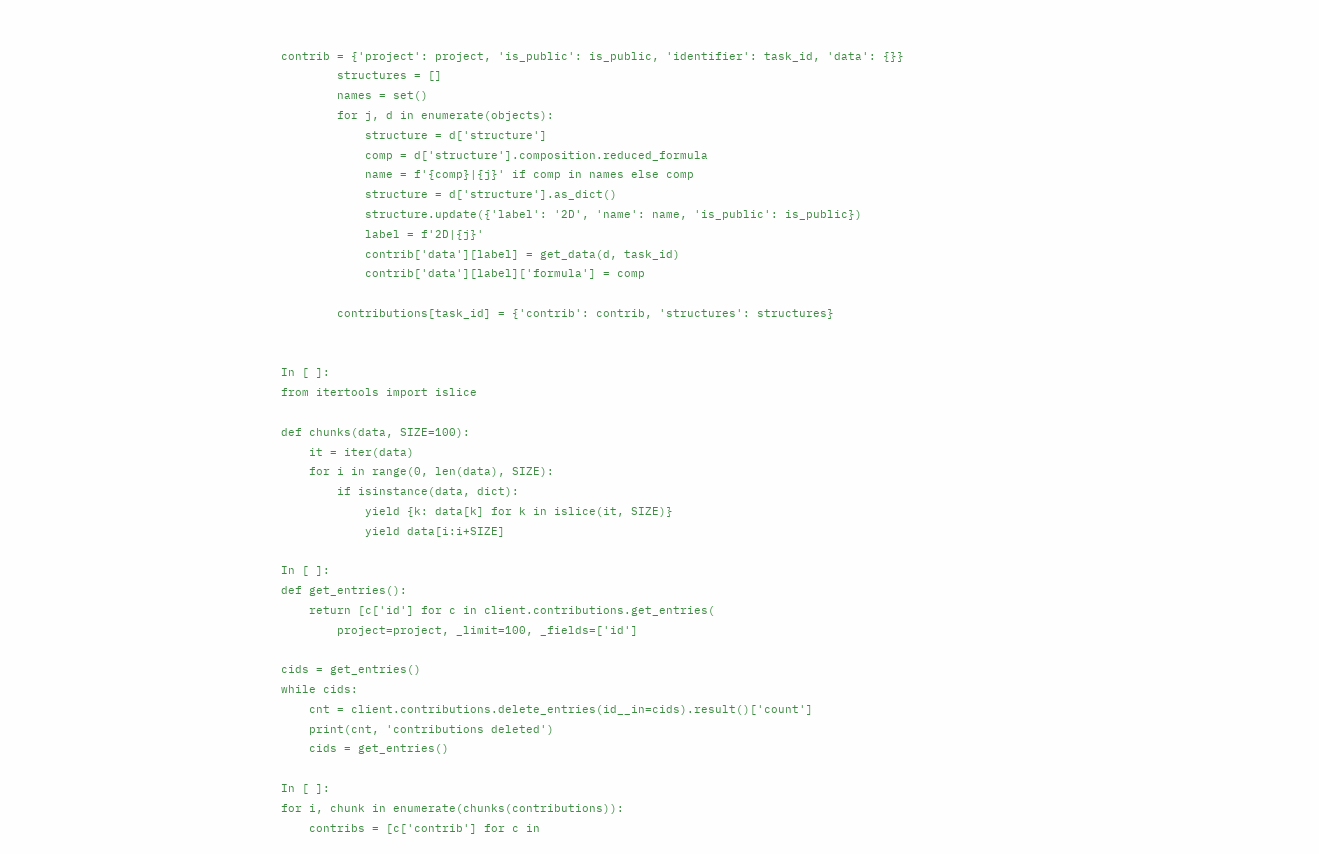contrib = {'project': project, 'is_public': is_public, 'identifier': task_id, 'data': {}}
        structures = []
        names = set()
        for j, d in enumerate(objects):
            structure = d['structure']
            comp = d['structure'].composition.reduced_formula
            name = f'{comp}|{j}' if comp in names else comp
            structure = d['structure'].as_dict()
            structure.update({'label': '2D', 'name': name, 'is_public': is_public})
            label = f'2D|{j}'
            contrib['data'][label] = get_data(d, task_id)
            contrib['data'][label]['formula'] = comp

        contributions[task_id] = {'contrib': contrib, 'structures': structures}


In [ ]:
from itertools import islice

def chunks(data, SIZE=100):
    it = iter(data)
    for i in range(0, len(data), SIZE):
        if isinstance(data, dict):
            yield {k: data[k] for k in islice(it, SIZE)}
            yield data[i:i+SIZE]

In [ ]:
def get_entries():
    return [c['id'] for c in client.contributions.get_entries(
        project=project, _limit=100, _fields=['id']

cids = get_entries()
while cids:
    cnt = client.contributions.delete_entries(id__in=cids).result()['count']
    print(cnt, 'contributions deleted')
    cids = get_entries()

In [ ]:
for i, chunk in enumerate(chunks(contributions)):
    contribs = [c['contrib'] for c in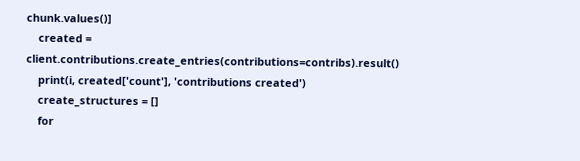chunk.values()]
    created = client.contributions.create_entries(contributions=contribs).result()
    print(i, created['count'], 'contributions created')
    create_structures = []
    for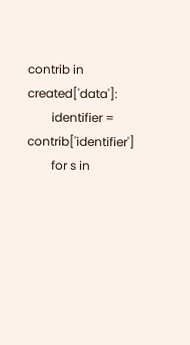contrib in created['data']:
        identifier = contrib['identifier']
        for s in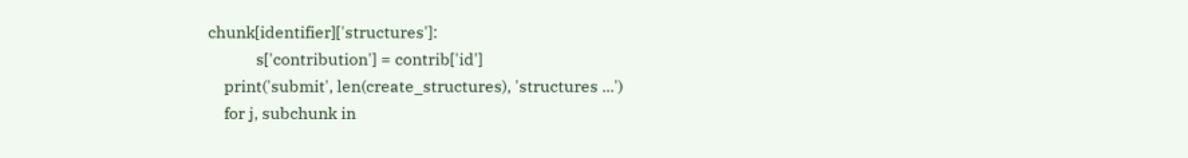chunk[identifier]['structures']:
            s['contribution'] = contrib['id']
    print('submit', len(create_structures), 'structures ...')
    for j, subchunk in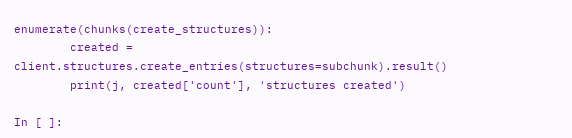enumerate(chunks(create_structures)):
        created = client.structures.create_entries(structures=subchunk).result()
        print(j, created['count'], 'structures created')

In [ ]: